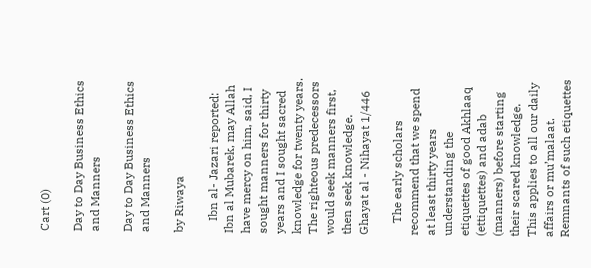Cart (0)

Day to Day Business Ethics and Manners

Day to Day Business Ethics and Manners

by Riwaya

    Ibn al- Jazari reported: Ibn al Mubarek, may Allah have mercy on him, said, I sought manners for thirty years and I sought sacred knowledge for twenty years. The righteous predecessors would seek manners first, then seek knowledge. Ghayat al - Nihayat 1/446

    The early scholars recommend that we spend at least thirty years understanding the etiquettes of good Akhlaaq (ettiquettes) and adab (manners) before starting their scared knowledge.  This applies to all our daily affairs or mu’malaat. Remnants of such etiquettes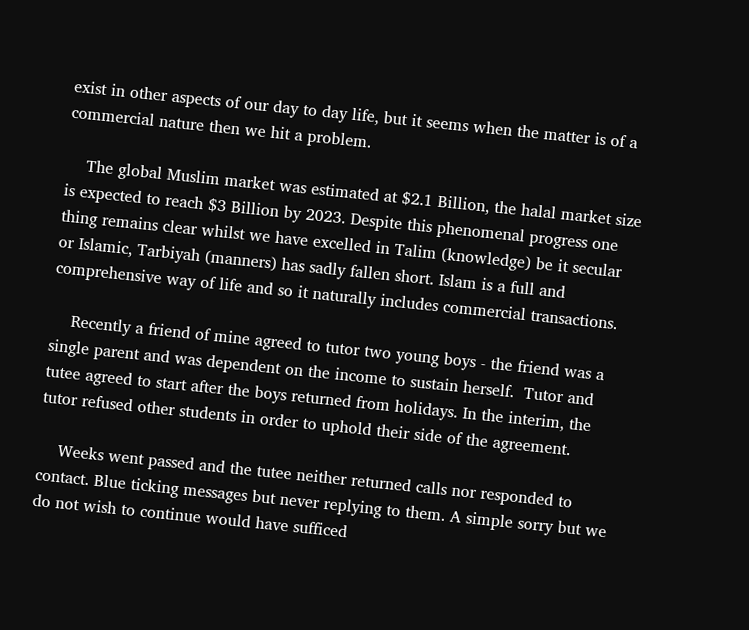exist in other aspects of our day to day life, but it seems when the matter is of a commercial nature then we hit a problem.

    The global Muslim market was estimated at $2.1 Billion, the halal market size is expected to reach $3 Billion by 2023. Despite this phenomenal progress one thing remains clear whilst we have excelled in Talim (knowledge) be it secular or Islamic, Tarbiyah (manners) has sadly fallen short. Islam is a full and comprehensive way of life and so it naturally includes commercial transactions.

    Recently a friend of mine agreed to tutor two young boys - the friend was a single parent and was dependent on the income to sustain herself.  Tutor and tutee agreed to start after the boys returned from holidays. In the interim, the tutor refused other students in order to uphold their side of the agreement.

    Weeks went passed and the tutee neither returned calls nor responded to contact. Blue ticking messages but never replying to them. A simple sorry but we do not wish to continue would have sufficed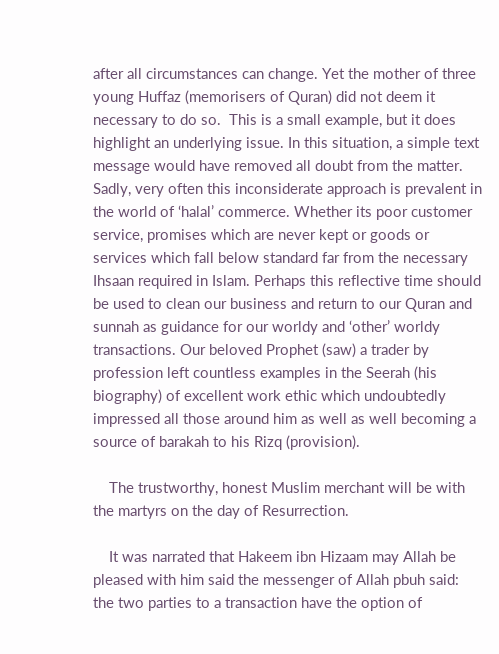after all circumstances can change. Yet the mother of three young Huffaz (memorisers of Quran) did not deem it necessary to do so.  This is a small example, but it does highlight an underlying issue. In this situation, a simple text message would have removed all doubt from the matter. Sadly, very often this inconsiderate approach is prevalent in the world of ‘halal’ commerce. Whether its poor customer service, promises which are never kept or goods or services which fall below standard far from the necessary Ihsaan required in Islam. Perhaps this reflective time should be used to clean our business and return to our Quran and sunnah as guidance for our worldy and ‘other’ worldy transactions. Our beloved Prophet (saw) a trader by profession left countless examples in the Seerah (his biography) of excellent work ethic which undoubtedly impressed all those around him as well as well becoming a source of barakah to his Rizq (provision).

    The trustworthy, honest Muslim merchant will be with the martyrs on the day of Resurrection.

    It was narrated that Hakeem ibn Hizaam may Allah be pleased with him said the messenger of Allah pbuh said: the two parties to a transaction have the option of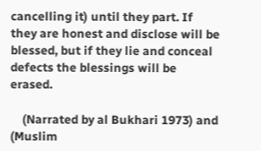cancelling it) until they part. If they are honest and disclose will be blessed, but if they lie and conceal defects the blessings will be erased.

    (Narrated by al Bukhari 1973) and (Muslim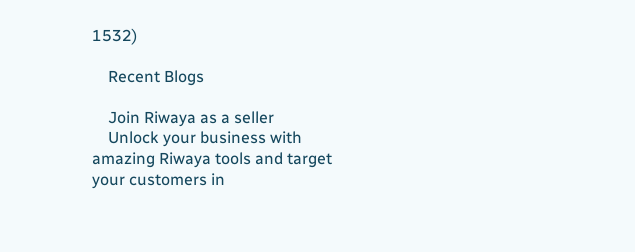1532)

    Recent Blogs

    Join Riwaya as a seller
    Unlock your business with amazing Riwaya tools and target your customers in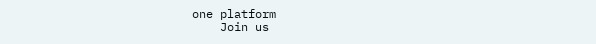one platform
    Join us